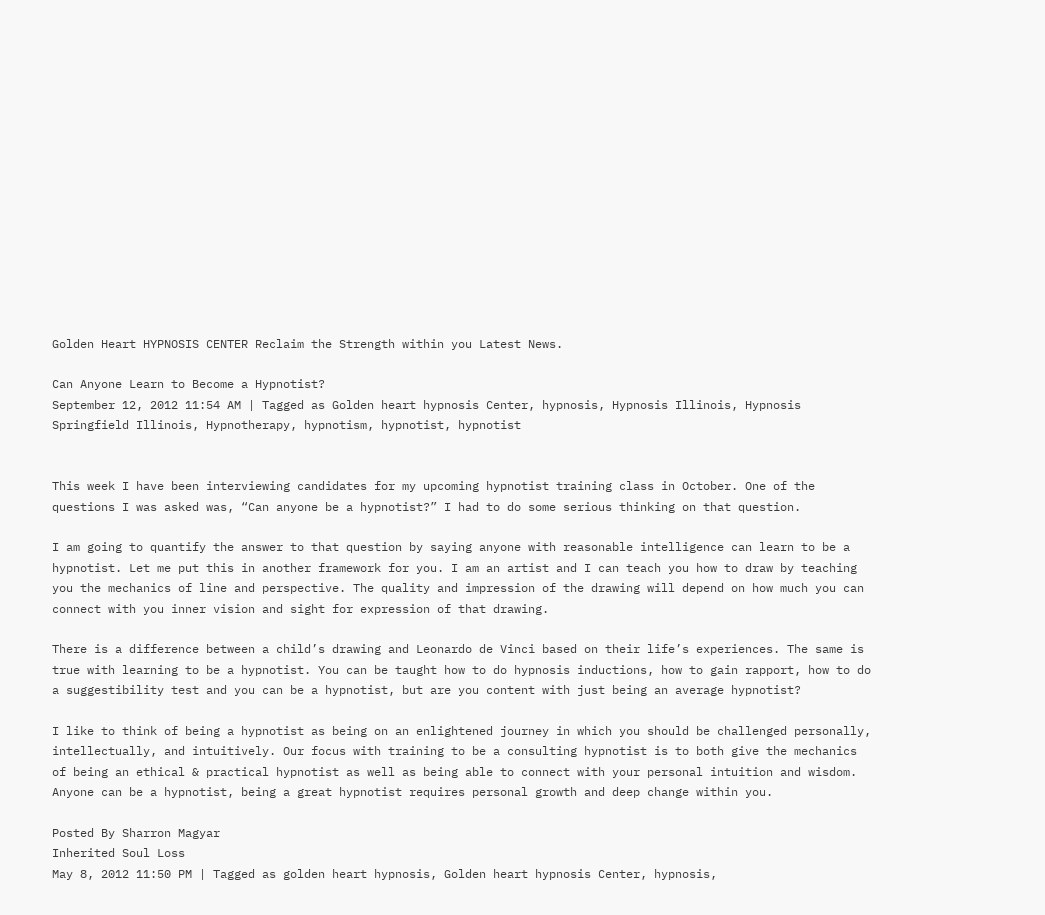Golden Heart HYPNOSIS CENTER Reclaim the Strength within you Latest News.

Can Anyone Learn to Become a Hypnotist?
September 12, 2012 11:54 AM | Tagged as Golden heart hypnosis Center, hypnosis, Hypnosis Illinois, Hypnosis Springfield Illinois, Hypnotherapy, hypnotism, hypnotist, hypnotist


This week I have been interviewing candidates for my upcoming hypnotist training class in October. One of the questions I was asked was, “Can anyone be a hypnotist?” I had to do some serious thinking on that question.

I am going to quantify the answer to that question by saying anyone with reasonable intelligence can learn to be a hypnotist. Let me put this in another framework for you. I am an artist and I can teach you how to draw by teaching you the mechanics of line and perspective. The quality and impression of the drawing will depend on how much you can connect with you inner vision and sight for expression of that drawing.

There is a difference between a child’s drawing and Leonardo de Vinci based on their life’s experiences. The same is true with learning to be a hypnotist. You can be taught how to do hypnosis inductions, how to gain rapport, how to do a suggestibility test and you can be a hypnotist, but are you content with just being an average hypnotist?

I like to think of being a hypnotist as being on an enlightened journey in which you should be challenged personally, intellectually, and intuitively. Our focus with training to be a consulting hypnotist is to both give the mechanics of being an ethical & practical hypnotist as well as being able to connect with your personal intuition and wisdom. Anyone can be a hypnotist, being a great hypnotist requires personal growth and deep change within you.

Posted By Sharron Magyar
Inherited Soul Loss
May 8, 2012 11:50 PM | Tagged as golden heart hypnosis, Golden heart hypnosis Center, hypnosis,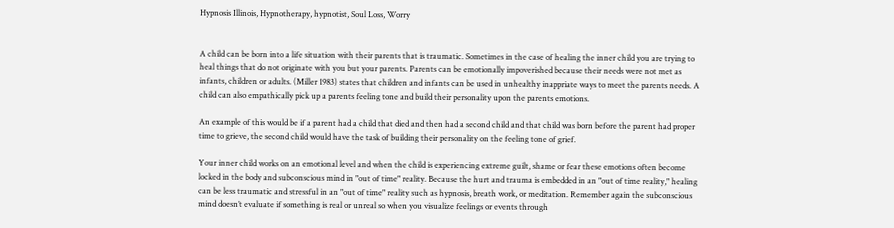Hypnosis Illinois, Hypnotherapy, hypnotist, Soul Loss, Worry


A child can be born into a life situation with their parents that is traumatic. Sometimes in the case of healing the inner child you are trying to heal things that do not originate with you but your parents. Parents can be emotionally impoverished because their needs were not met as infants, children or adults. (Miller 1983) states that children and infants can be used in unhealthy inappriate ways to meet the parents needs. A child can also empathically pick up a parents feeling tone and build their personality upon the parents emotions.

An example of this would be if a parent had a child that died and then had a second child and that child was born before the parent had proper time to grieve, the second child would have the task of building their personality on the feeling tone of grief.

Your inner child works on an emotional level and when the child is experiencing extreme guilt, shame or fear these emotions often become locked in the body and subconscious mind in "out of time" reality. Because the hurt and trauma is embedded in an "out of time reality," healing can be less traumatic and stressful in an "out of time" reality such as hypnosis, breath work, or meditation. Remember again the subconscious mind doesn’t evaluate if something is real or unreal so when you visualize feelings or events through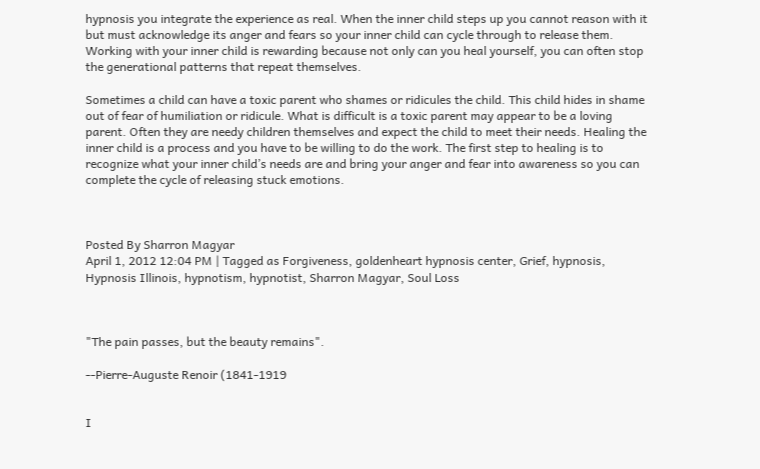hypnosis you integrate the experience as real. When the inner child steps up you cannot reason with it but must acknowledge its anger and fears so your inner child can cycle through to release them. Working with your inner child is rewarding because not only can you heal yourself, you can often stop the generational patterns that repeat themselves.

Sometimes a child can have a toxic parent who shames or ridicules the child. This child hides in shame out of fear of humiliation or ridicule. What is difficult is a toxic parent may appear to be a loving parent. Often they are needy children themselves and expect the child to meet their needs. Healing the inner child is a process and you have to be willing to do the work. The first step to healing is to recognize what your inner child’s needs are and bring your anger and fear into awareness so you can complete the cycle of releasing stuck emotions.



Posted By Sharron Magyar
April 1, 2012 12:04 PM | Tagged as Forgiveness, goldenheart hypnosis center, Grief, hypnosis, Hypnosis Illinois, hypnotism, hypnotist, Sharron Magyar, Soul Loss



"The pain passes, but the beauty remains".

--Pierre-Auguste Renoir (1841-1919


I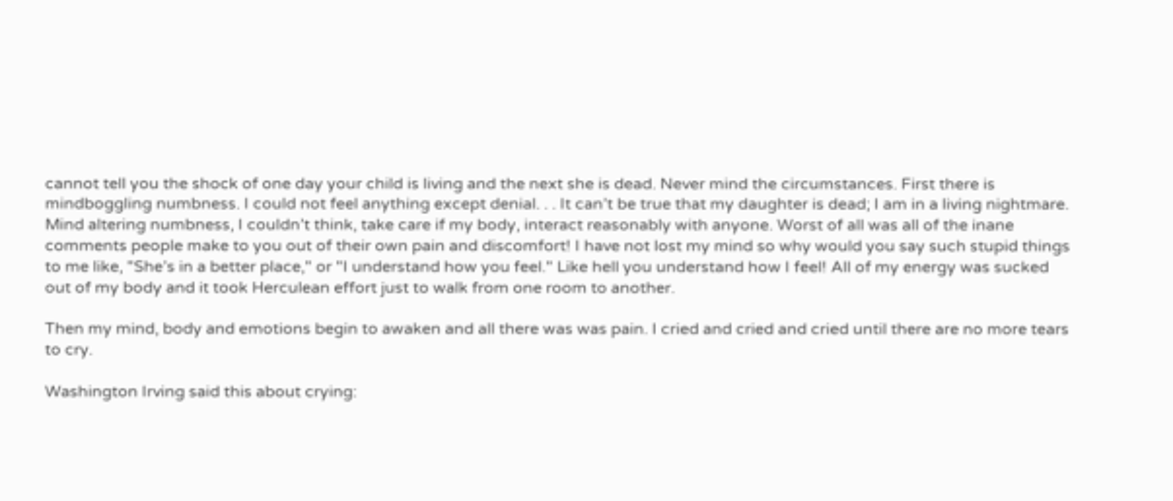cannot tell you the shock of one day your child is living and the next she is dead. Never mind the circumstances. First there is mindboggling numbness. I could not feel anything except denial. . . It can’t be true that my daughter is dead; I am in a living nightmare. Mind altering numbness, I couldn’t think, take care if my body, interact reasonably with anyone. Worst of all was all of the inane comments people make to you out of their own pain and discomfort! I have not lost my mind so why would you say such stupid things to me like, "She’s in a better place," or "I understand how you feel." Like hell you understand how I feel! All of my energy was sucked out of my body and it took Herculean effort just to walk from one room to another.

Then my mind, body and emotions begin to awaken and all there was was pain. I cried and cried and cried until there are no more tears to cry.

Washington Irving said this about crying: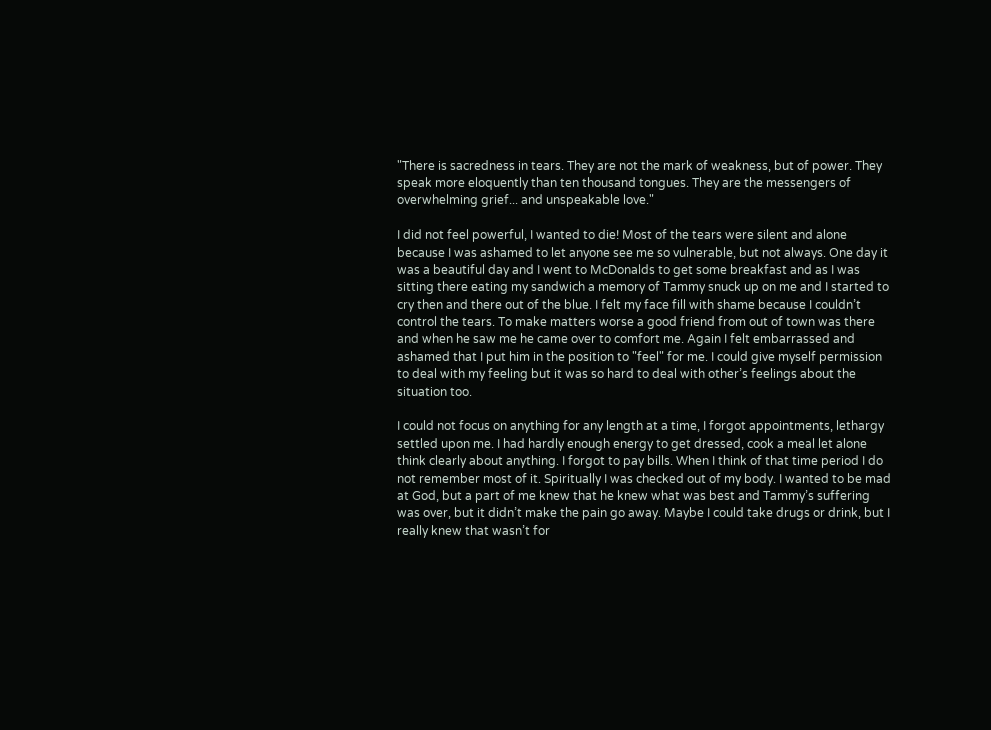"There is sacredness in tears. They are not the mark of weakness, but of power. They speak more eloquently than ten thousand tongues. They are the messengers of overwhelming grief... and unspeakable love."

I did not feel powerful, I wanted to die! Most of the tears were silent and alone because I was ashamed to let anyone see me so vulnerable, but not always. One day it was a beautiful day and I went to McDonalds to get some breakfast and as I was sitting there eating my sandwich a memory of Tammy snuck up on me and I started to cry then and there out of the blue. I felt my face fill with shame because I couldn’t control the tears. To make matters worse a good friend from out of town was there and when he saw me he came over to comfort me. Again I felt embarrassed and ashamed that I put him in the position to "feel" for me. I could give myself permission to deal with my feeling but it was so hard to deal with other’s feelings about the situation too.

I could not focus on anything for any length at a time, I forgot appointments, lethargy settled upon me. I had hardly enough energy to get dressed, cook a meal let alone think clearly about anything. I forgot to pay bills. When I think of that time period I do not remember most of it. Spiritually I was checked out of my body. I wanted to be mad at God, but a part of me knew that he knew what was best and Tammy’s suffering was over, but it didn’t make the pain go away. Maybe I could take drugs or drink, but I really knew that wasn’t for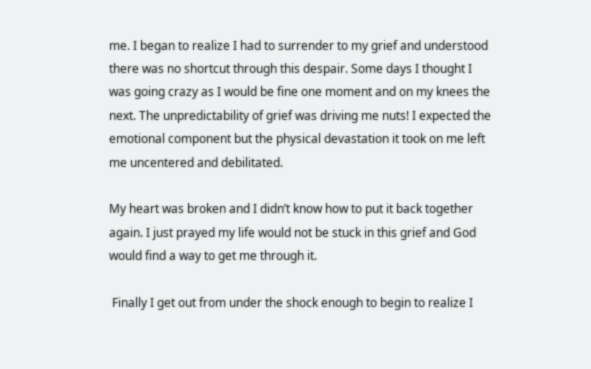me. I began to realize I had to surrender to my grief and understood there was no shortcut through this despair. Some days I thought I was going crazy as I would be fine one moment and on my knees the next. The unpredictability of grief was driving me nuts! I expected the emotional component but the physical devastation it took on me left me uncentered and debilitated.

My heart was broken and I didn’t know how to put it back together again. I just prayed my life would not be stuck in this grief and God would find a way to get me through it.

 Finally I get out from under the shock enough to begin to realize I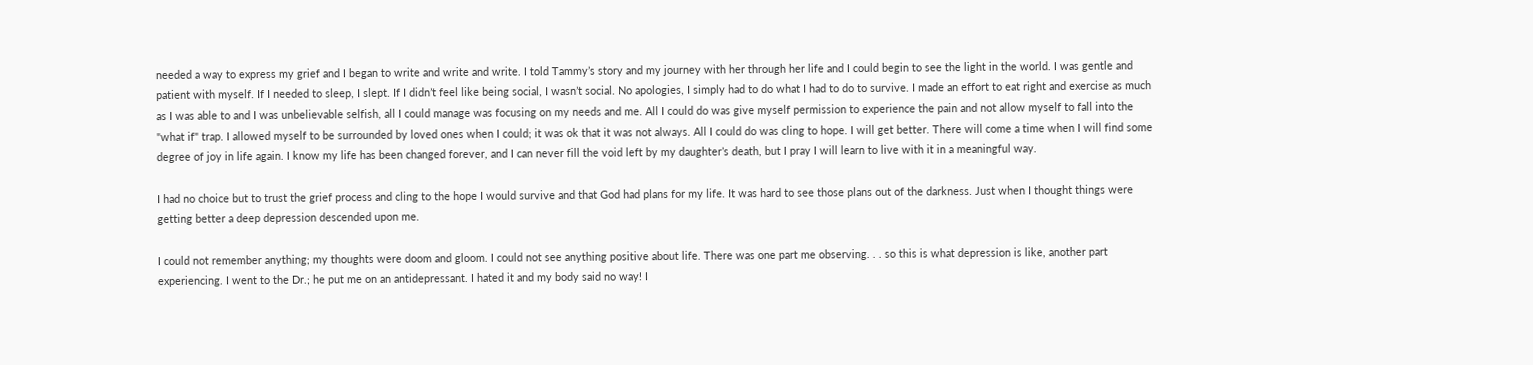needed a way to express my grief and I began to write and write and write. I told Tammy’s story and my journey with her through her life and I could begin to see the light in the world. I was gentle and patient with myself. If I needed to sleep, I slept. If I didn’t feel like being social, I wasn’t social. No apologies, I simply had to do what I had to do to survive. I made an effort to eat right and exercise as much as I was able to and I was unbelievable selfish, all I could manage was focusing on my needs and me. All I could do was give myself permission to experience the pain and not allow myself to fall into the "what if" trap. I allowed myself to be surrounded by loved ones when I could; it was ok that it was not always. All I could do was cling to hope. I will get better. There will come a time when I will find some degree of joy in life again. I know my life has been changed forever, and I can never fill the void left by my daughter’s death, but I pray I will learn to live with it in a meaningful way.

I had no choice but to trust the grief process and cling to the hope I would survive and that God had plans for my life. It was hard to see those plans out of the darkness. Just when I thought things were getting better a deep depression descended upon me.

I could not remember anything; my thoughts were doom and gloom. I could not see anything positive about life. There was one part me observing. . . so this is what depression is like, another part experiencing. I went to the Dr.; he put me on an antidepressant. I hated it and my body said no way! I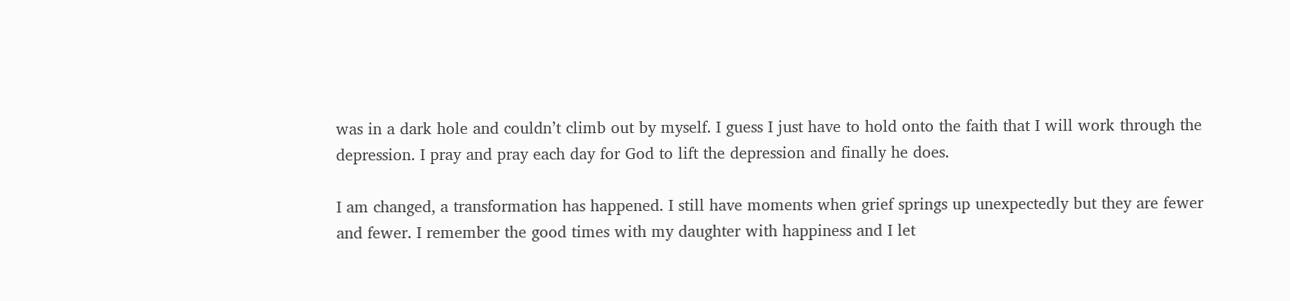was in a dark hole and couldn’t climb out by myself. I guess I just have to hold onto the faith that I will work through the depression. I pray and pray each day for God to lift the depression and finally he does.

I am changed, a transformation has happened. I still have moments when grief springs up unexpectedly but they are fewer and fewer. I remember the good times with my daughter with happiness and I let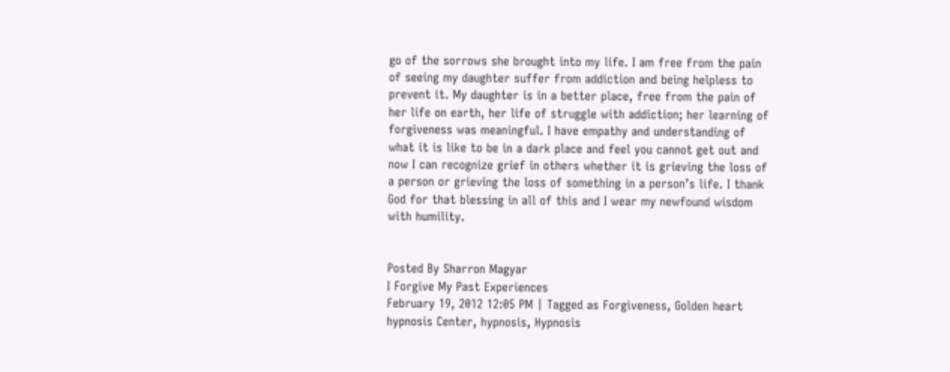go of the sorrows she brought into my life. I am free from the pain of seeing my daughter suffer from addiction and being helpless to prevent it. My daughter is in a better place, free from the pain of her life on earth, her life of struggle with addiction; her learning of forgiveness was meaningful. I have empathy and understanding of what it is like to be in a dark place and feel you cannot get out and now I can recognize grief in others whether it is grieving the loss of a person or grieving the loss of something in a person’s life. I thank God for that blessing in all of this and I wear my newfound wisdom with humility.


Posted By Sharron Magyar
I Forgive My Past Experiences
February 19, 2012 12:05 PM | Tagged as Forgiveness, Golden heart hypnosis Center, hypnosis, Hypnosis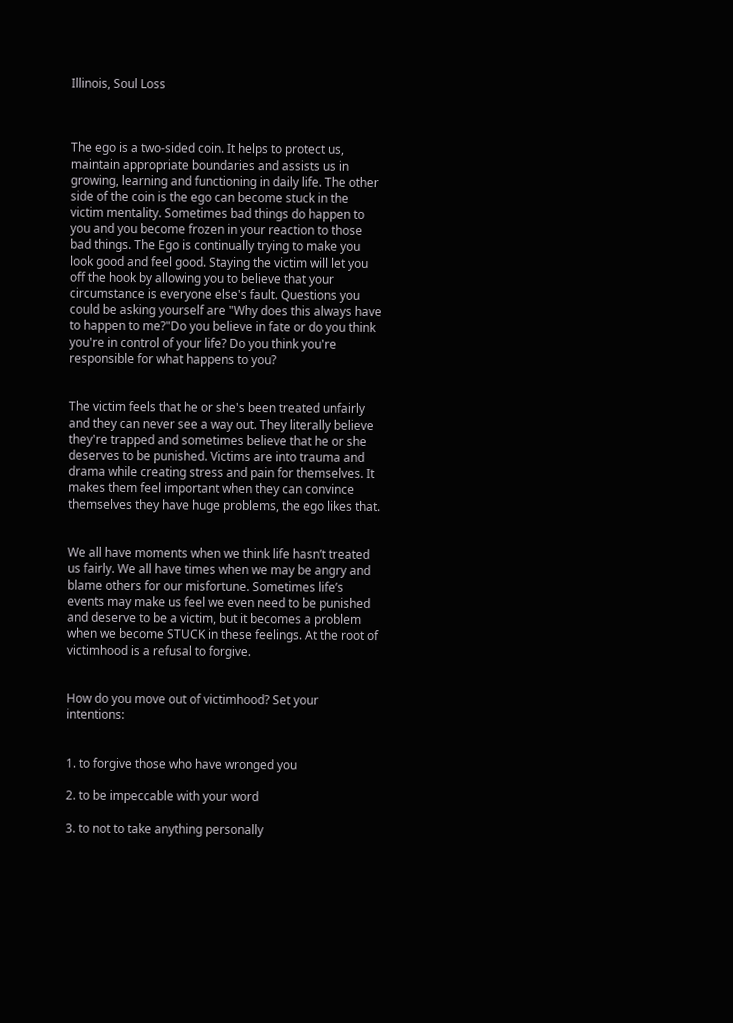Illinois, Soul Loss



The ego is a two-sided coin. It helps to protect us, maintain appropriate boundaries and assists us in growing, learning and functioning in daily life. The other side of the coin is the ego can become stuck in the victim mentality. Sometimes bad things do happen to you and you become frozen in your reaction to those bad things. The Ego is continually trying to make you look good and feel good. Staying the victim will let you off the hook by allowing you to believe that your circumstance is everyone else's fault. Questions you could be asking yourself are "Why does this always have to happen to me?"Do you believe in fate or do you think you're in control of your life? Do you think you're responsible for what happens to you?


The victim feels that he or she's been treated unfairly and they can never see a way out. They literally believe they're trapped and sometimes believe that he or she deserves to be punished. Victims are into trauma and drama while creating stress and pain for themselves. It makes them feel important when they can convince themselves they have huge problems, the ego likes that.


We all have moments when we think life hasn’t treated us fairly. We all have times when we may be angry and blame others for our misfortune. Sometimes life’s events may make us feel we even need to be punished and deserve to be a victim, but it becomes a problem when we become STUCK in these feelings. At the root of victimhood is a refusal to forgive.


How do you move out of victimhood? Set your intentions:


1. to forgive those who have wronged you

2. to be impeccable with your word

3. to not to take anything personally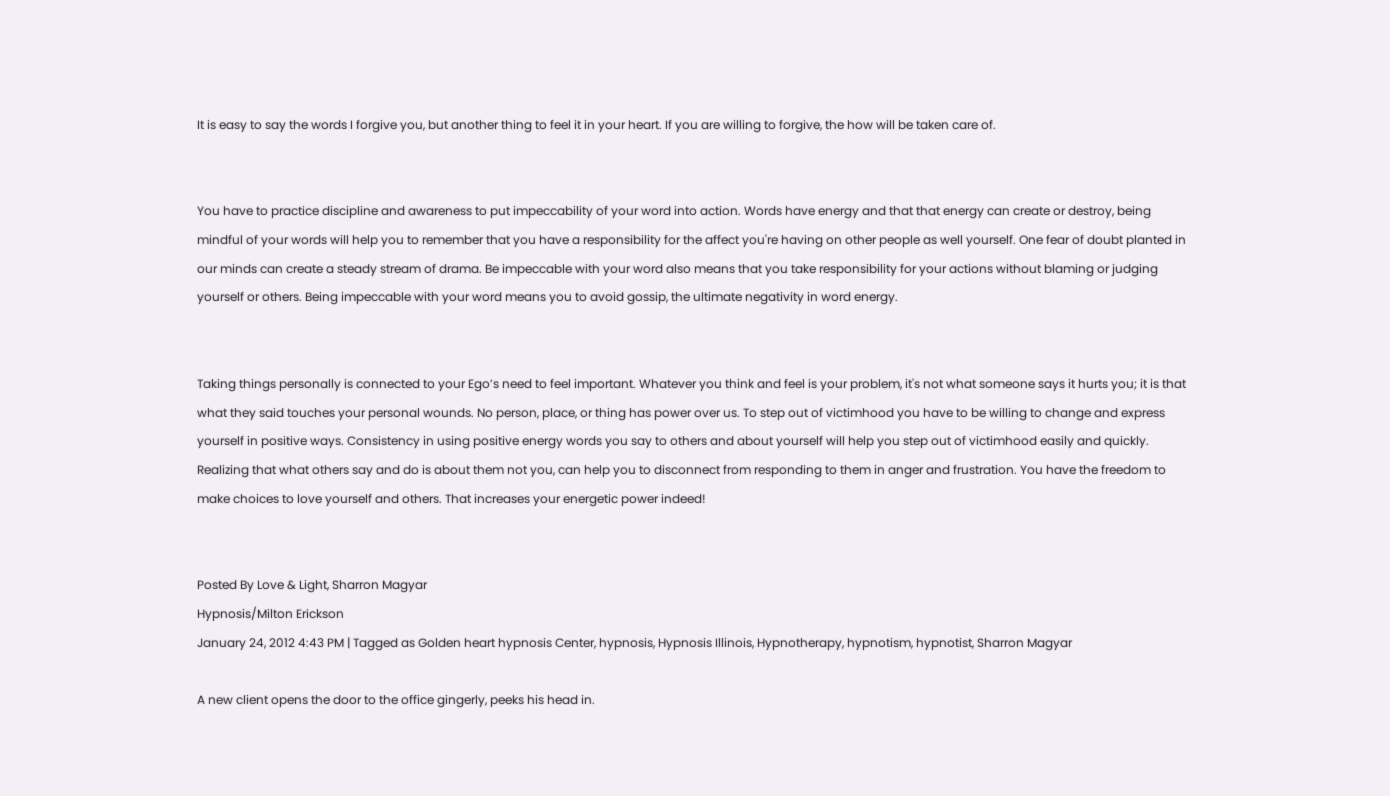It is easy to say the words I forgive you, but another thing to feel it in your heart. If you are willing to forgive, the how will be taken care of.


You have to practice discipline and awareness to put impeccability of your word into action. Words have energy and that that energy can create or destroy, being mindful of your words will help you to remember that you have a responsibility for the affect you're having on other people as well yourself. One fear of doubt planted in our minds can create a steady stream of drama. Be impeccable with your word also means that you take responsibility for your actions without blaming or judging yourself or others. Being impeccable with your word means you to avoid gossip, the ultimate negativity in word energy.


Taking things personally is connected to your Ego’s need to feel important. Whatever you think and feel is your problem, it's not what someone says it hurts you; it is that what they said touches your personal wounds. No person, place, or thing has power over us. To step out of victimhood you have to be willing to change and express yourself in positive ways. Consistency in using positive energy words you say to others and about yourself will help you step out of victimhood easily and quickly. Realizing that what others say and do is about them not you, can help you to disconnect from responding to them in anger and frustration. You have the freedom to make choices to love yourself and others. That increases your energetic power indeed!


Posted By Love & Light, Sharron Magyar
Hypnosis/Milton Erickson
January 24, 2012 4:43 PM | Tagged as Golden heart hypnosis Center, hypnosis, Hypnosis Illinois, Hypnotherapy, hypnotism, hypnotist, Sharron Magyar

A new client opens the door to the office gingerly, peeks his head in.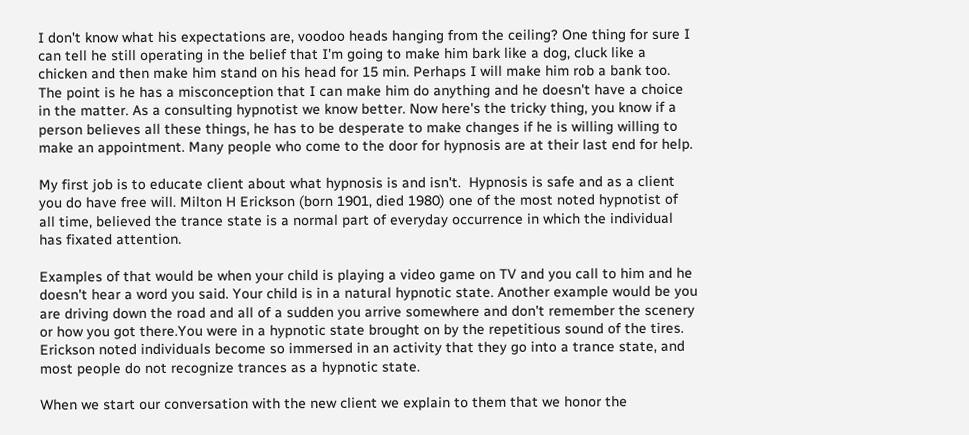I don't know what his expectations are, voodoo heads hanging from the ceiling? One thing for sure I can tell he still operating in the belief that I'm going to make him bark like a dog, cluck like a chicken and then make him stand on his head for 15 min. Perhaps I will make him rob a bank too. The point is he has a misconception that I can make him do anything and he doesn't have a choice in the matter. As a consulting hypnotist we know better. Now here's the tricky thing, you know if a person believes all these things, he has to be desperate to make changes if he is willing willing to make an appointment. Many people who come to the door for hypnosis are at their last end for help.

My first job is to educate client about what hypnosis is and isn't.  Hypnosis is safe and as a client you do have free will. Milton H Erickson (born 1901, died 1980) one of the most noted hypnotist of all time, believed the trance state is a normal part of everyday occurrence in which the individual has fixated attention.

Examples of that would be when your child is playing a video game on TV and you call to him and he doesn't hear a word you said. Your child is in a natural hypnotic state. Another example would be you are driving down the road and all of a sudden you arrive somewhere and don't remember the scenery or how you got there.You were in a hypnotic state brought on by the repetitious sound of the tires. Erickson noted individuals become so immersed in an activity that they go into a trance state, and most people do not recognize trances as a hypnotic state.

When we start our conversation with the new client we explain to them that we honor the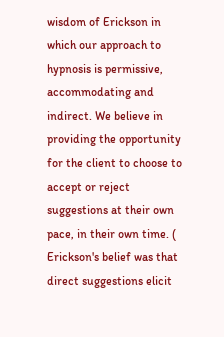wisdom of Erickson in which our approach to hypnosis is permissive, accommodating and indirect. We believe in providing the opportunity for the client to choose to accept or reject suggestions at their own pace, in their own time. ( Erickson's belief was that direct suggestions elicit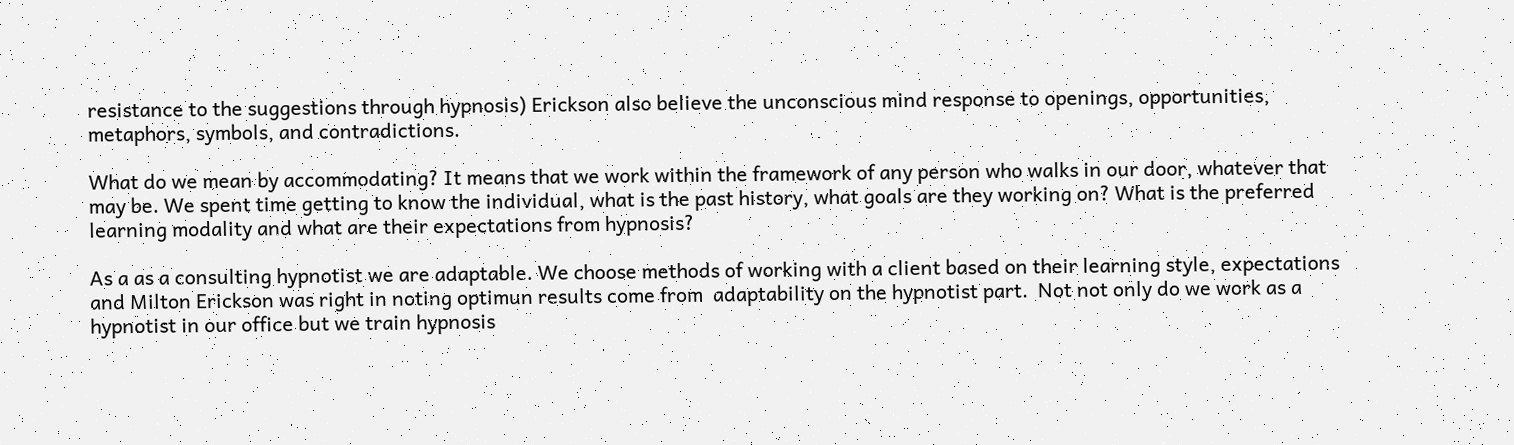resistance to the suggestions through hypnosis) Erickson also believe the unconscious mind response to openings, opportunities, metaphors, symbols, and contradictions.

What do we mean by accommodating? It means that we work within the framework of any person who walks in our door, whatever that may be. We spent time getting to know the individual, what is the past history, what goals are they working on? What is the preferred learning modality and what are their expectations from hypnosis?

As a as a consulting hypnotist we are adaptable. We choose methods of working with a client based on their learning style, expectations and Milton Erickson was right in noting optimun results come from  adaptability on the hypnotist part.  Not not only do we work as a hypnotist in our office but we train hypnosis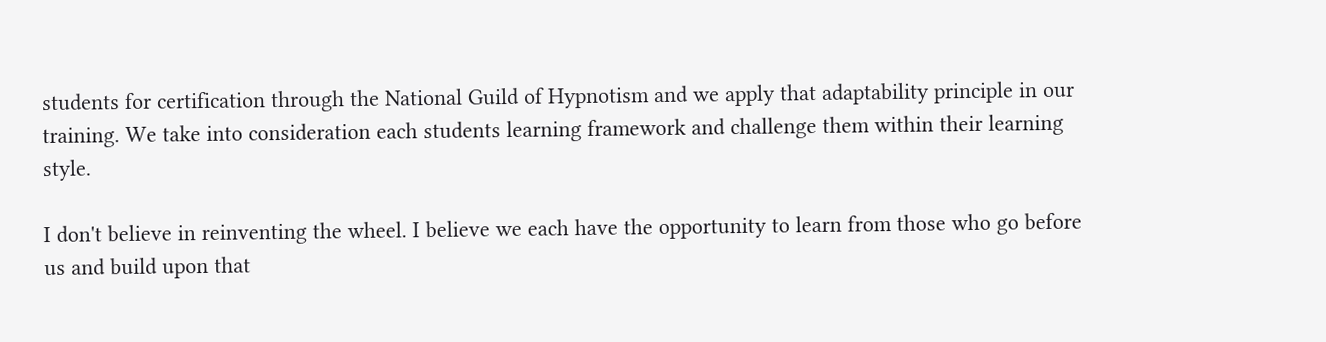students for certification through the National Guild of Hypnotism and we apply that adaptability principle in our training. We take into consideration each students learning framework and challenge them within their learning style.

I don't believe in reinventing the wheel. I believe we each have the opportunity to learn from those who go before us and build upon that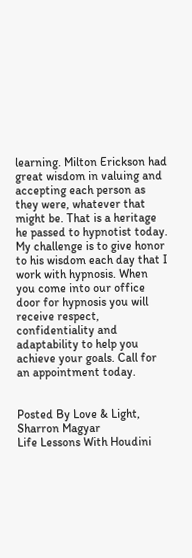learning. Milton Erickson had  great wisdom in valuing and accepting each person as they were, whatever that might be. That is a heritage he passed to hypnotist today. My challenge is to give honor to his wisdom each day that I work with hypnosis. When you come into our office door for hypnosis you will receive respect, confidentiality and adaptability to help you achieve your goals. Call for an appointment today.


Posted By Love & Light, Sharron Magyar
Life Lessons With Houdini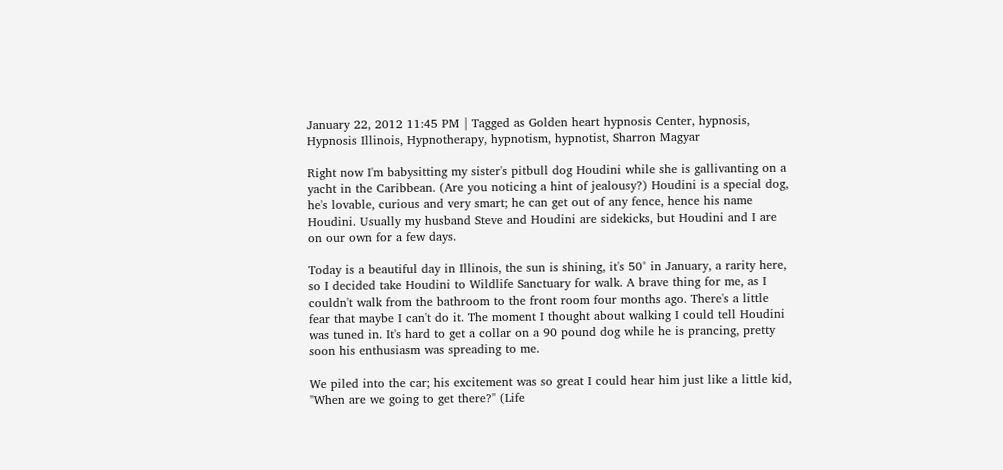January 22, 2012 11:45 PM | Tagged as Golden heart hypnosis Center, hypnosis, Hypnosis Illinois, Hypnotherapy, hypnotism, hypnotist, Sharron Magyar

Right now I'm babysitting my sister's pitbull dog Houdini while she is gallivanting on a yacht in the Caribbean. (Are you noticing a hint of jealousy?) Houdini is a special dog, he's lovable, curious and very smart; he can get out of any fence, hence his name Houdini. Usually my husband Steve and Houdini are sidekicks, but Houdini and I are on our own for a few days.

Today is a beautiful day in Illinois, the sun is shining, it's 50° in January, a rarity here, so I decided take Houdini to Wildlife Sanctuary for walk. A brave thing for me, as I couldn't walk from the bathroom to the front room four months ago. There's a little fear that maybe I can't do it. The moment I thought about walking I could tell Houdini was tuned in. It's hard to get a collar on a 90 pound dog while he is prancing, pretty soon his enthusiasm was spreading to me.

We piled into the car; his excitement was so great I could hear him just like a little kid, "When are we going to get there?" (Life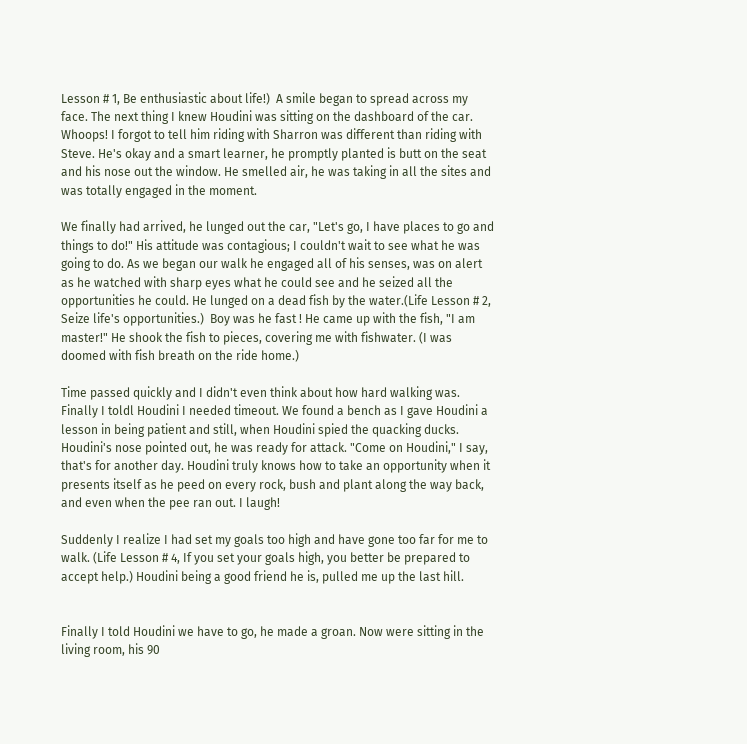Lesson # 1, Be enthusiastic about life!)  A smile began to spread across my face. The next thing I knew Houdini was sitting on the dashboard of the car. Whoops! I forgot to tell him riding with Sharron was different than riding with Steve. He's okay and a smart learner, he promptly planted is butt on the seat and his nose out the window. He smelled air, he was taking in all the sites and was totally engaged in the moment.

We finally had arrived, he lunged out the car, "Let's go, I have places to go and things to do!" His attitude was contagious; I couldn't wait to see what he was going to do. As we began our walk he engaged all of his senses, was on alert as he watched with sharp eyes what he could see and he seized all the opportunities he could. He lunged on a dead fish by the water.(Life Lesson # 2, Seize life's opportunities.)  Boy was he fast ! He came up with the fish, "I am master!" He shook the fish to pieces, covering me with fishwater. (I was doomed with fish breath on the ride home.)

Time passed quickly and I didn't even think about how hard walking was. Finally I toldl Houdini I needed timeout. We found a bench as I gave Houdini a lesson in being patient and still, when Houdini spied the quacking ducks. Houdini's nose pointed out, he was ready for attack. "Come on Houdini," I say, that's for another day. Houdini truly knows how to take an opportunity when it presents itself as he peed on every rock, bush and plant along the way back, and even when the pee ran out. I laugh!

Suddenly I realize I had set my goals too high and have gone too far for me to walk. (Life Lesson # 4, If you set your goals high, you better be prepared to accept help.) Houdini being a good friend he is, pulled me up the last hill.


Finally I told Houdini we have to go, he made a groan. Now were sitting in the living room, his 90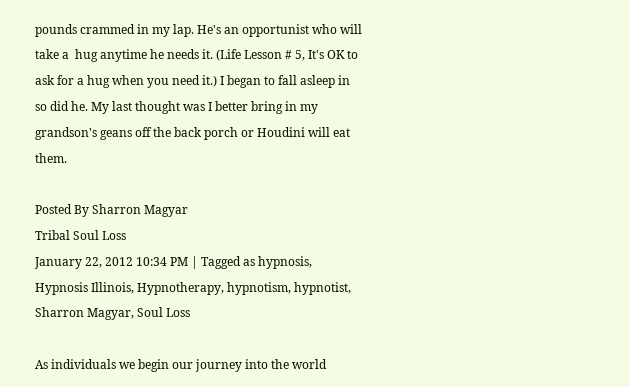pounds crammed in my lap. He's an opportunist who will take a  hug anytime he needs it. (Life Lesson # 5, It's OK to ask for a hug when you need it.) I began to fall asleep in so did he. My last thought was I better bring in my grandson's geans off the back porch or Houdini will eat them.

Posted By Sharron Magyar
Tribal Soul Loss
January 22, 2012 10:34 PM | Tagged as hypnosis, Hypnosis Illinois, Hypnotherapy, hypnotism, hypnotist, Sharron Magyar, Soul Loss

As individuals we begin our journey into the world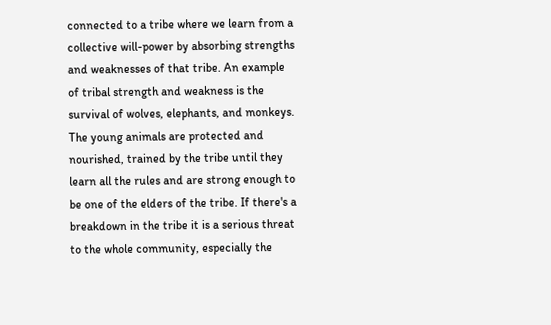connected to a tribe where we learn from a collective will-power by absorbing strengths and weaknesses of that tribe. An example of tribal strength and weakness is the survival of wolves, elephants, and monkeys. The young animals are protected and nourished, trained by the tribe until they learn all the rules and are strong enough to be one of the elders of the tribe. If there's a breakdown in the tribe it is a serious threat to the whole community, especially the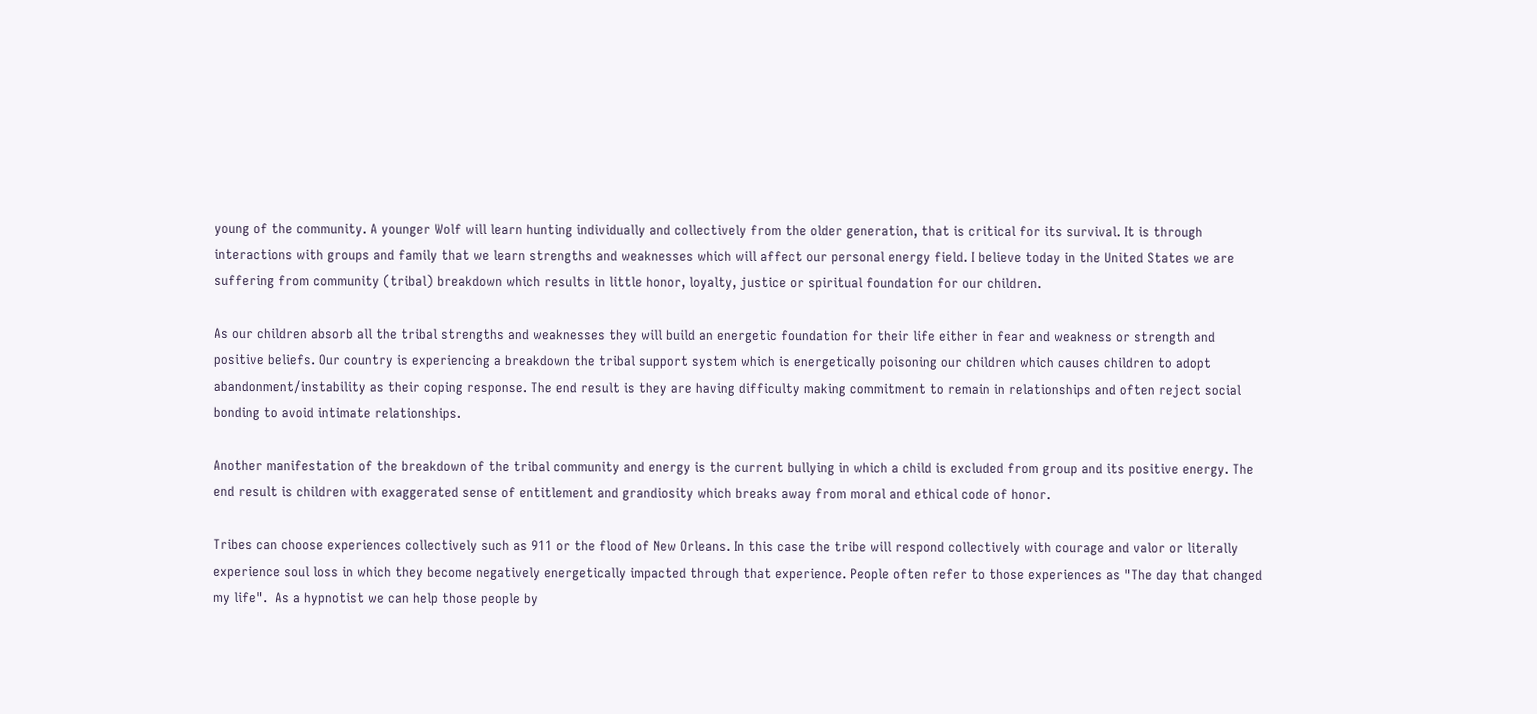young of the community. A younger Wolf will learn hunting individually and collectively from the older generation, that is critical for its survival. It is through interactions with groups and family that we learn strengths and weaknesses which will affect our personal energy field. I believe today in the United States we are suffering from community (tribal) breakdown which results in little honor, loyalty, justice or spiritual foundation for our children.

As our children absorb all the tribal strengths and weaknesses they will build an energetic foundation for their life either in fear and weakness or strength and positive beliefs. Our country is experiencing a breakdown the tribal support system which is energetically poisoning our children which causes children to adopt abandonment/instability as their coping response. The end result is they are having difficulty making commitment to remain in relationships and often reject social bonding to avoid intimate relationships.

Another manifestation of the breakdown of the tribal community and energy is the current bullying in which a child is excluded from group and its positive energy. The end result is children with exaggerated sense of entitlement and grandiosity which breaks away from moral and ethical code of honor.

Tribes can choose experiences collectively such as 911 or the flood of New Orleans. In this case the tribe will respond collectively with courage and valor or literally experience soul loss in which they become negatively energetically impacted through that experience. People often refer to those experiences as "The day that changed my life".  As a hypnotist we can help those people by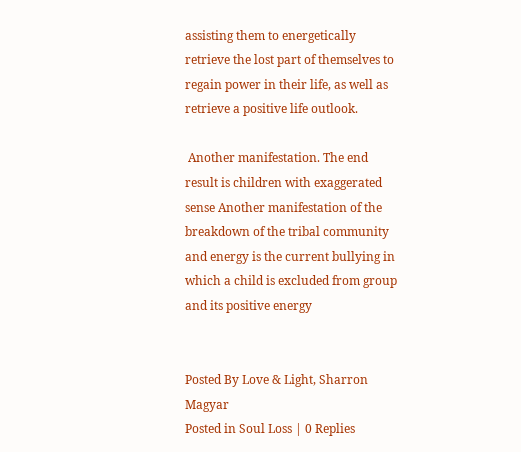assisting them to energetically retrieve the lost part of themselves to regain power in their life, as well as retrieve a positive life outlook.

 Another manifestation. The end result is children with exaggerated sense Another manifestation of the breakdown of the tribal community and energy is the current bullying in which a child is excluded from group and its positive energy


Posted By Love & Light, Sharron Magyar
Posted in Soul Loss | 0 Replies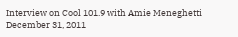Interview on Cool 101.9 with Amie Meneghetti
December 31, 2011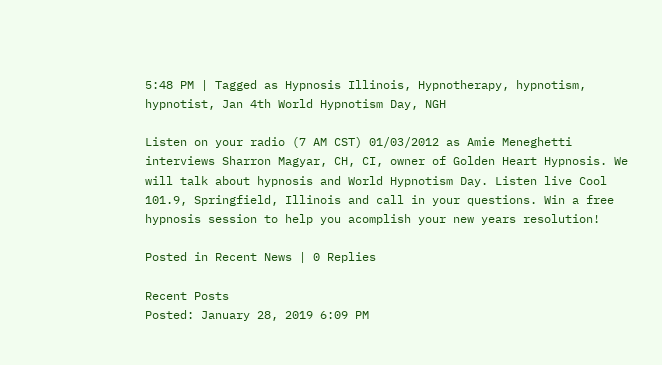5:48 PM | Tagged as Hypnosis Illinois, Hypnotherapy, hypnotism, hypnotist, Jan 4th World Hypnotism Day, NGH

Listen on your radio (7 AM CST) 01/03/2012 as Amie Meneghetti interviews Sharron Magyar, CH, CI, owner of Golden Heart Hypnosis. We will talk about hypnosis and World Hypnotism Day. Listen live Cool 101.9, Springfield, Illinois and call in your questions. Win a free hypnosis session to help you acomplish your new years resolution!

Posted in Recent News | 0 Replies

Recent Posts
Posted: January 28, 2019 6:09 PM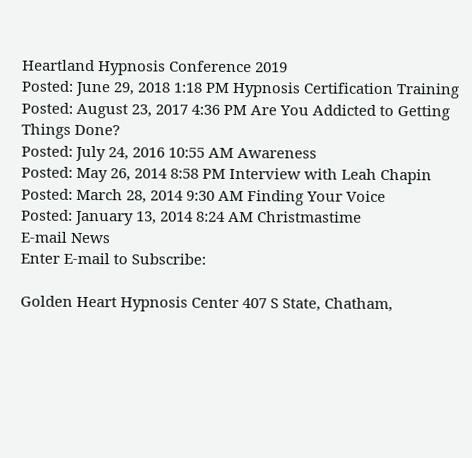Heartland Hypnosis Conference 2019
Posted: June 29, 2018 1:18 PM Hypnosis Certification Training
Posted: August 23, 2017 4:36 PM Are You Addicted to Getting Things Done?
Posted: July 24, 2016 10:55 AM Awareness
Posted: May 26, 2014 8:58 PM Interview with Leah Chapin
Posted: March 28, 2014 9:30 AM Finding Your Voice
Posted: January 13, 2014 8:24 AM Christmastime
E-mail News
Enter E-mail to Subscribe:

Golden Heart Hypnosis Center 407 S State, Chatham,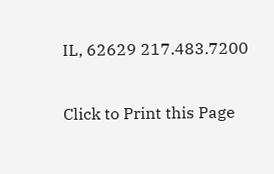IL, 62629 217.483.7200

Click to Print this Page